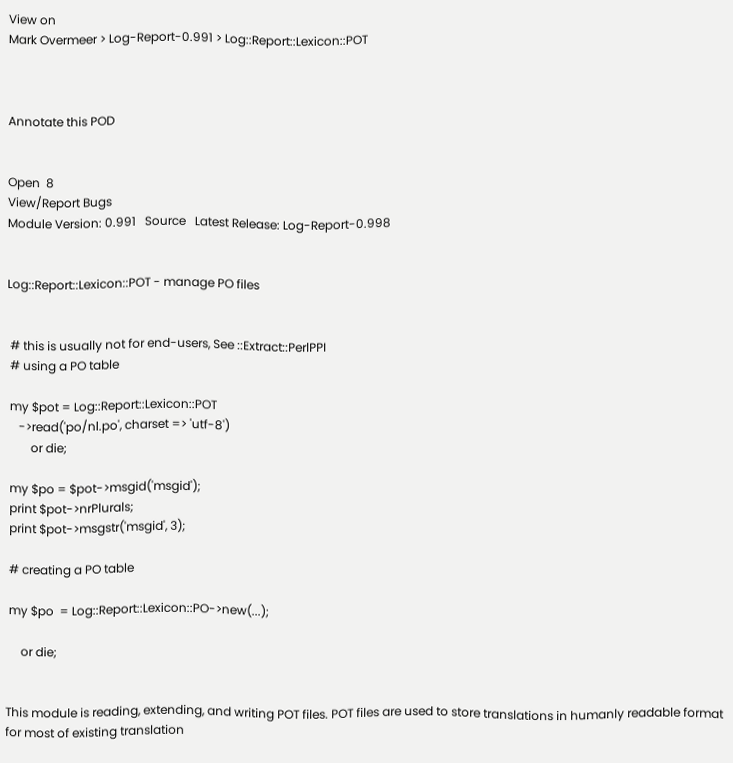View on
Mark Overmeer > Log-Report-0.991 > Log::Report::Lexicon::POT



Annotate this POD


Open  8
View/Report Bugs
Module Version: 0.991   Source   Latest Release: Log-Report-0.998


Log::Report::Lexicon::POT - manage PO files


 # this is usually not for end-users, See ::Extract::PerlPPI
 # using a PO table

 my $pot = Log::Report::Lexicon::POT
    ->read('po/nl.po', charset => 'utf-8')
        or die;

 my $po = $pot->msgid('msgid');
 print $pot->nrPlurals;
 print $pot->msgstr('msgid', 3);

 # creating a PO table

 my $po  = Log::Report::Lexicon::PO->new(...);

     or die;


This module is reading, extending, and writing POT files. POT files are used to store translations in humanly readable format for most of existing translation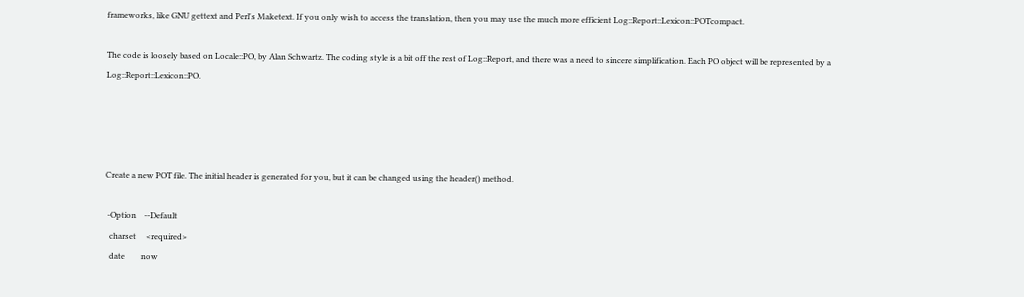frameworks, like GNU gettext and Perl's Maketext. If you only wish to access the translation, then you may use the much more efficient Log::Report::Lexicon::POTcompact.

The code is loosely based on Locale::PO, by Alan Schwartz. The coding style is a bit off the rest of Log::Report, and there was a need to sincere simplification. Each PO object will be represented by a Log::Report::Lexicon::PO.




Create a new POT file. The initial header is generated for you, but it can be changed using the header() method.

 -Option    --Default
  charset     <required>
  date        now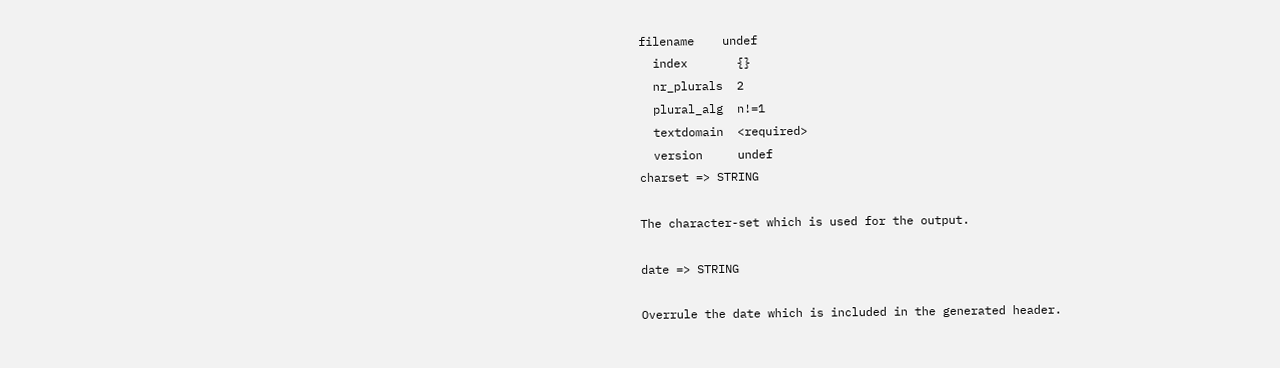filename    undef
  index       {}
  nr_plurals  2
  plural_alg  n!=1
  textdomain  <required>
  version     undef
charset => STRING

The character-set which is used for the output.

date => STRING

Overrule the date which is included in the generated header.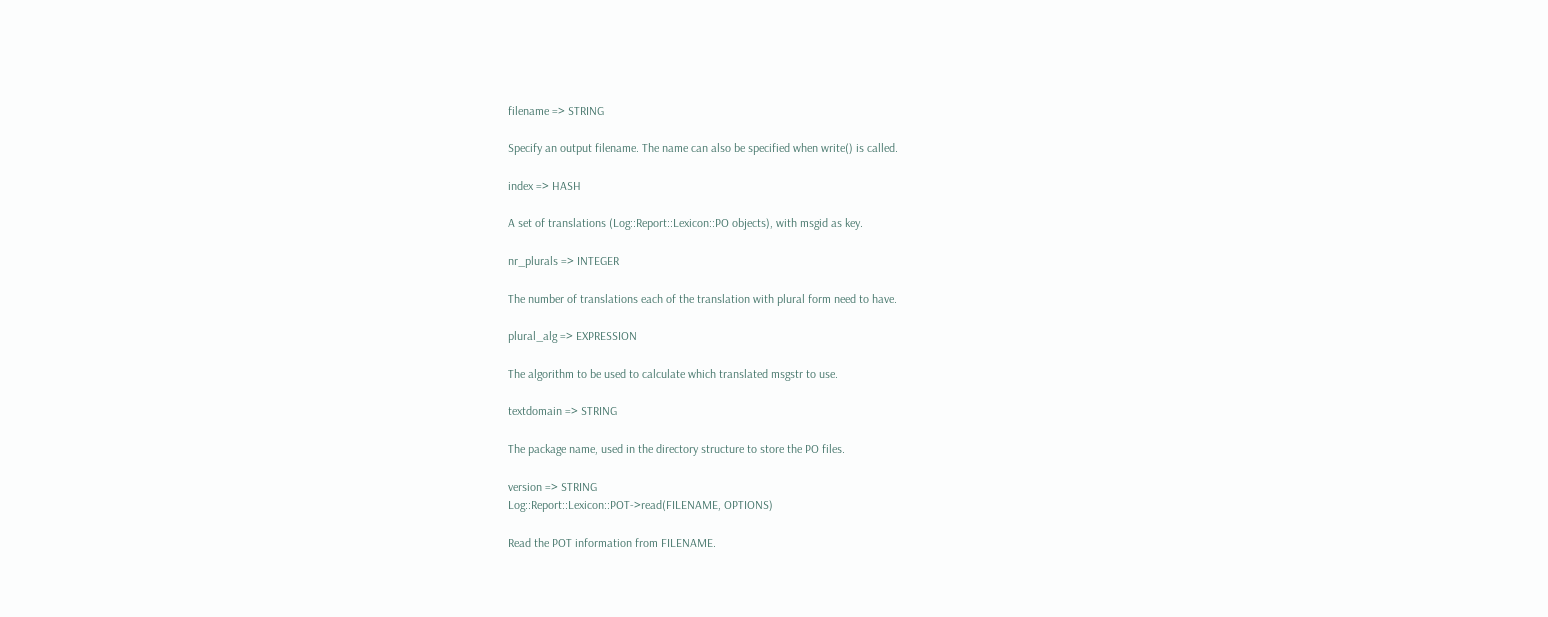filename => STRING

Specify an output filename. The name can also be specified when write() is called.

index => HASH

A set of translations (Log::Report::Lexicon::PO objects), with msgid as key.

nr_plurals => INTEGER

The number of translations each of the translation with plural form need to have.

plural_alg => EXPRESSION

The algorithm to be used to calculate which translated msgstr to use.

textdomain => STRING

The package name, used in the directory structure to store the PO files.

version => STRING
Log::Report::Lexicon::POT->read(FILENAME, OPTIONS)

Read the POT information from FILENAME.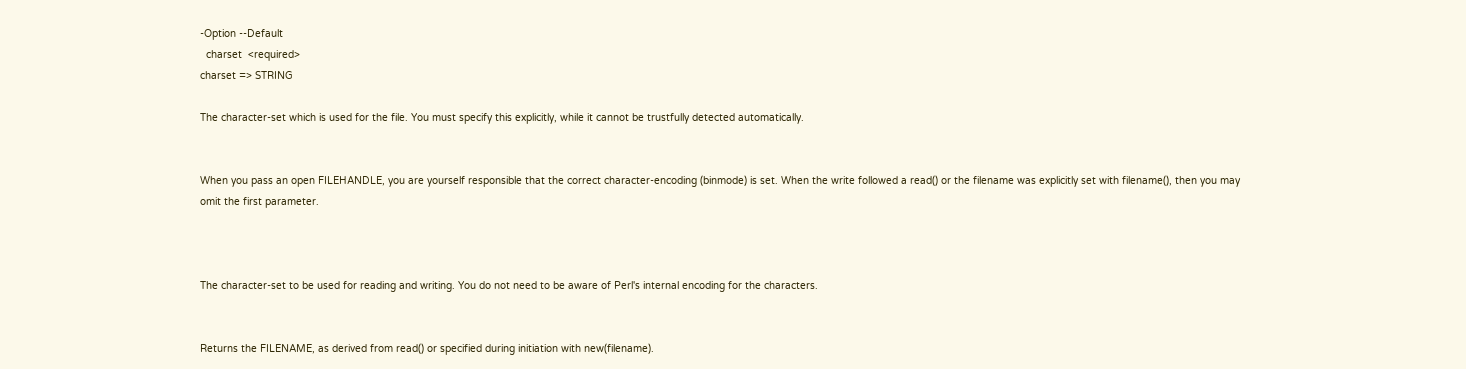-Option --Default
  charset  <required>
charset => STRING

The character-set which is used for the file. You must specify this explicitly, while it cannot be trustfully detected automatically.


When you pass an open FILEHANDLE, you are yourself responsible that the correct character-encoding (binmode) is set. When the write followed a read() or the filename was explicitly set with filename(), then you may omit the first parameter.



The character-set to be used for reading and writing. You do not need to be aware of Perl's internal encoding for the characters.


Returns the FILENAME, as derived from read() or specified during initiation with new(filename).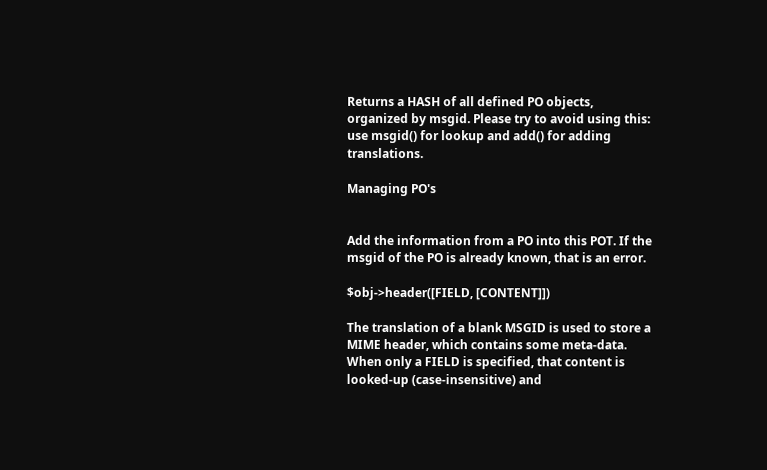Returns a HASH of all defined PO objects, organized by msgid. Please try to avoid using this: use msgid() for lookup and add() for adding translations.

Managing PO's


Add the information from a PO into this POT. If the msgid of the PO is already known, that is an error.

$obj->header([FIELD, [CONTENT]])

The translation of a blank MSGID is used to store a MIME header, which contains some meta-data. When only a FIELD is specified, that content is looked-up (case-insensitive) and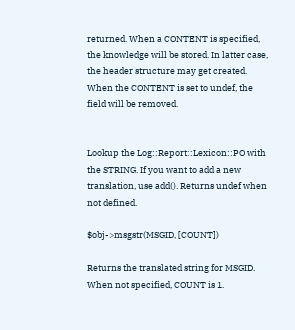returned. When a CONTENT is specified, the knowledge will be stored. In latter case, the header structure may get created. When the CONTENT is set to undef, the field will be removed.


Lookup the Log::Report::Lexicon::PO with the STRING. If you want to add a new translation, use add(). Returns undef when not defined.

$obj->msgstr(MSGID, [COUNT])

Returns the translated string for MSGID. When not specified, COUNT is 1.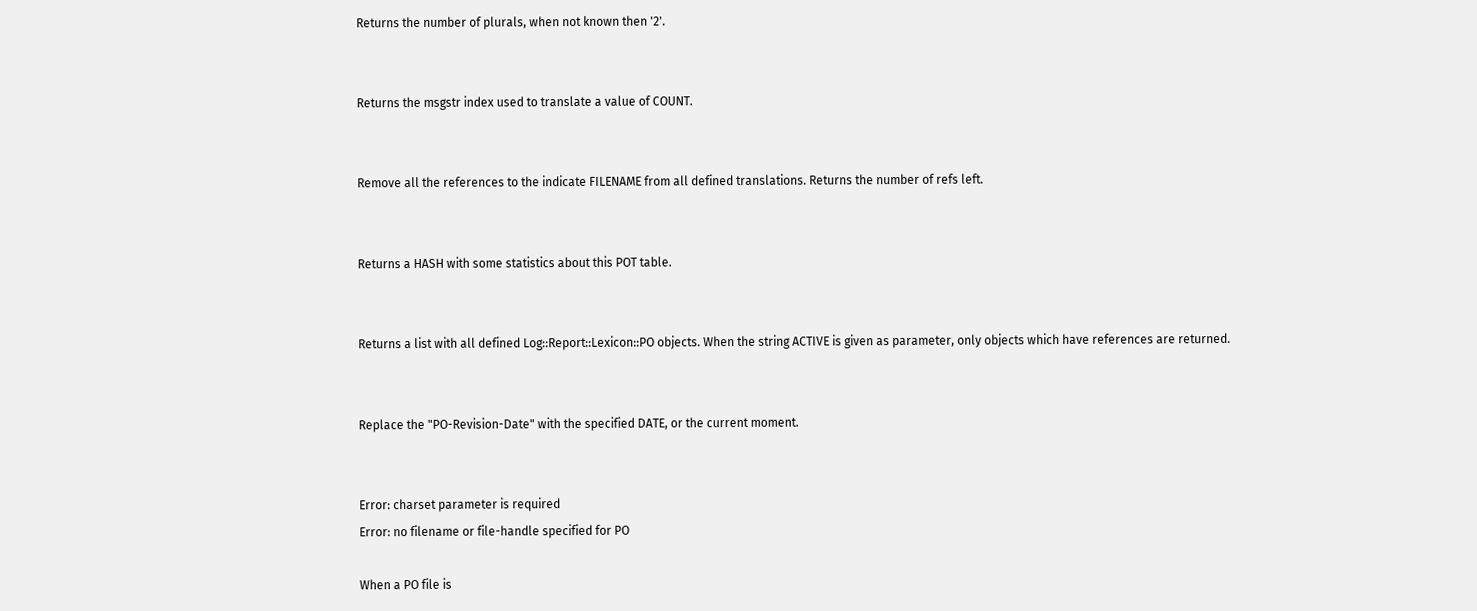Returns the number of plurals, when not known then '2'.


Returns the msgstr index used to translate a value of COUNT.


Remove all the references to the indicate FILENAME from all defined translations. Returns the number of refs left.


Returns a HASH with some statistics about this POT table.


Returns a list with all defined Log::Report::Lexicon::PO objects. When the string ACTIVE is given as parameter, only objects which have references are returned.


Replace the "PO-Revision-Date" with the specified DATE, or the current moment.


Error: charset parameter is required
Error: no filename or file-handle specified for PO

When a PO file is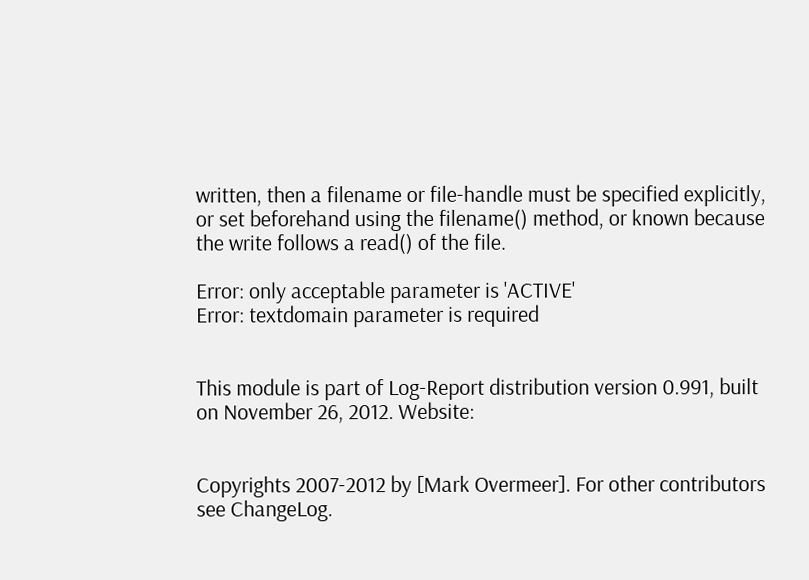written, then a filename or file-handle must be specified explicitly, or set beforehand using the filename() method, or known because the write follows a read() of the file.

Error: only acceptable parameter is 'ACTIVE'
Error: textdomain parameter is required


This module is part of Log-Report distribution version 0.991, built on November 26, 2012. Website:


Copyrights 2007-2012 by [Mark Overmeer]. For other contributors see ChangeLog.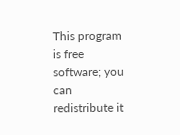This program is free software; you can redistribute it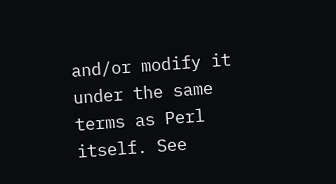and/or modify it under the same terms as Perl itself. See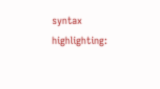syntax highlighting: